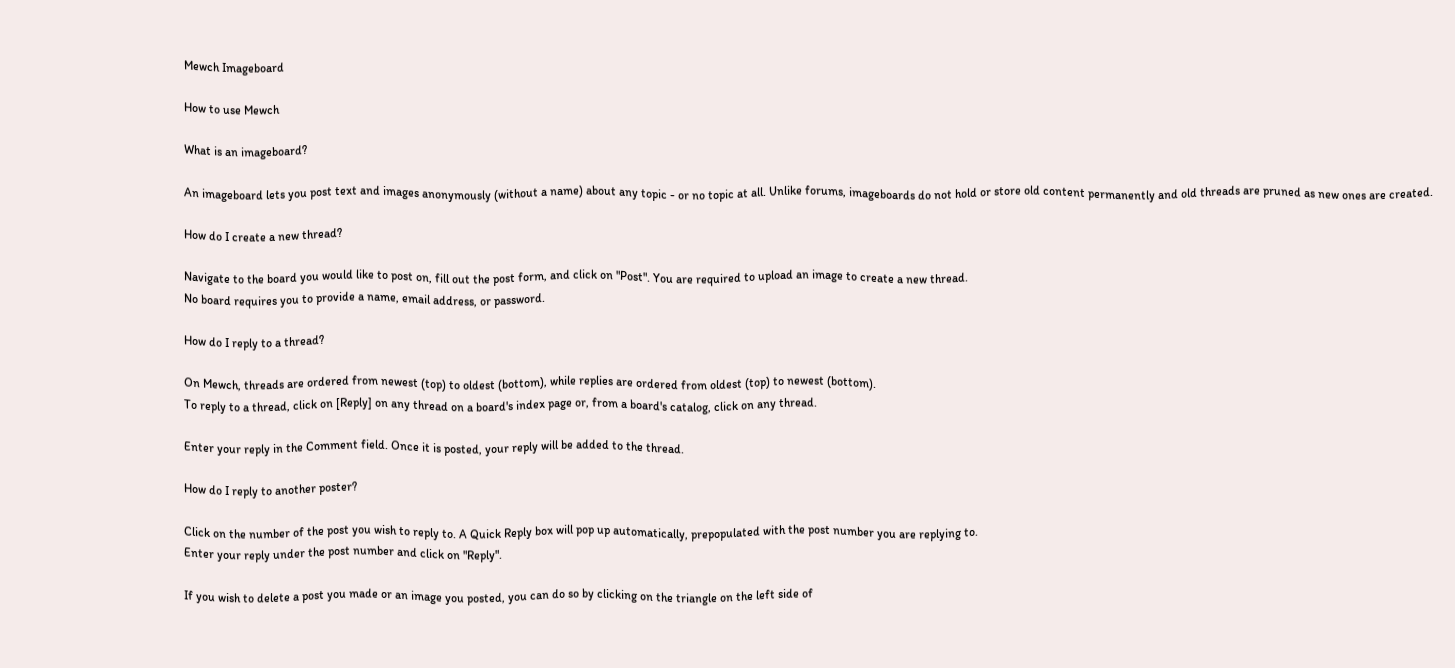Mewch Imageboard

How to use Mewch

What is an imageboard?

An imageboard lets you post text and images anonymously (without a name) about any topic - or no topic at all. Unlike forums, imageboards do not hold or store old content permanently and old threads are pruned as new ones are created.

How do I create a new thread?

Navigate to the board you would like to post on, fill out the post form, and click on "Post". You are required to upload an image to create a new thread.
No board requires you to provide a name, email address, or password.

How do I reply to a thread?

On Mewch, threads are ordered from newest (top) to oldest (bottom), while replies are ordered from oldest (top) to newest (bottom).
To reply to a thread, click on [Reply] on any thread on a board's index page or, from a board's catalog, click on any thread.

Enter your reply in the Comment field. Once it is posted, your reply will be added to the thread.

How do I reply to another poster?

Click on the number of the post you wish to reply to. A Quick Reply box will pop up automatically, prepopulated with the post number you are replying to.
Enter your reply under the post number and click on "Reply".

If you wish to delete a post you made or an image you posted, you can do so by clicking on the triangle on the left side of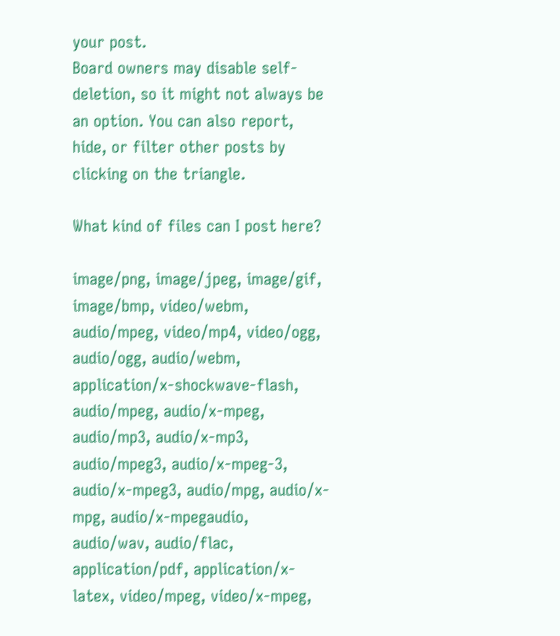your post.
Board owners may disable self-deletion, so it might not always be an option. You can also report, hide, or filter other posts by clicking on the triangle.

What kind of files can I post here?

image/png, image/jpeg, image/gif, image/bmp, video/webm, audio/mpeg, video/mp4, video/ogg, audio/ogg, audio/webm, application/x-shockwave-flash, audio/mpeg, audio/x-mpeg, audio/mp3, audio/x-mp3, audio/mpeg3, audio/x-mpeg-3, audio/x-mpeg3, audio/mpg, audio/x-mpg, audio/x-mpegaudio, audio/wav, audio/flac, application/pdf, application/x-latex, video/mpeg, video/x-mpeg,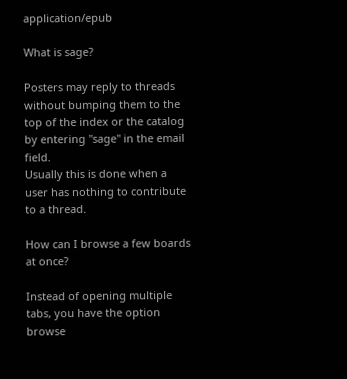application/epub

What is sage?

Posters may reply to threads without bumping them to the top of the index or the catalog by entering "sage" in the email field.
Usually this is done when a user has nothing to contribute to a thread.

How can I browse a few boards at once?

Instead of opening multiple tabs, you have the option browse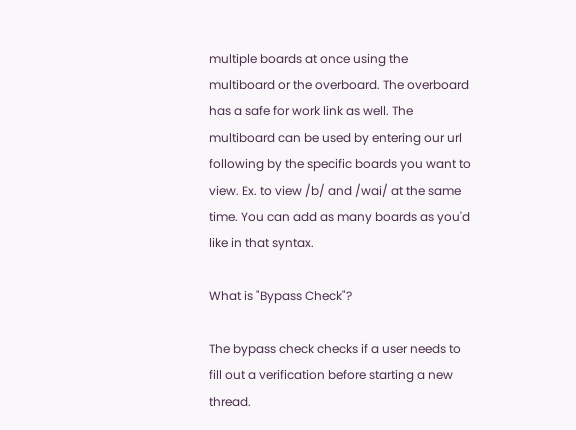multiple boards at once using the multiboard or the overboard. The overboard has a safe for work link as well. The multiboard can be used by entering our url following by the specific boards you want to view. Ex. to view /b/ and /wai/ at the same time. You can add as many boards as you'd like in that syntax.

What is "Bypass Check"?

The bypass check checks if a user needs to fill out a verification before starting a new thread.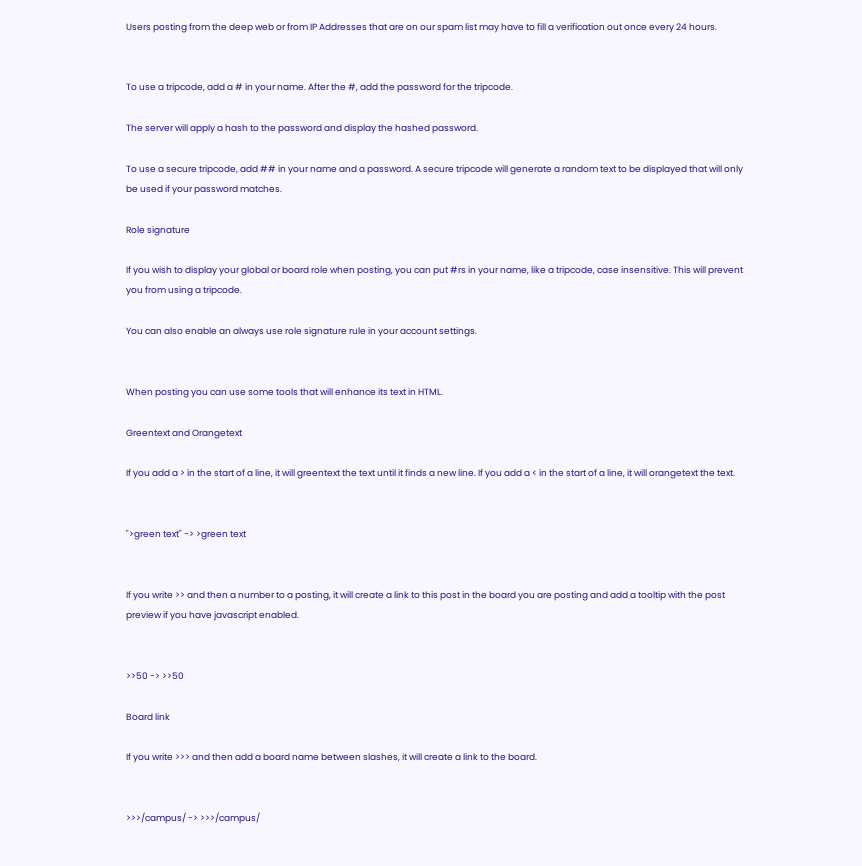Users posting from the deep web or from IP Addresses that are on our spam list may have to fill a verification out once every 24 hours.


To use a tripcode, add a # in your name. After the #, add the password for the tripcode.

The server will apply a hash to the password and display the hashed password.

To use a secure tripcode, add ## in your name and a password. A secure tripcode will generate a random text to be displayed that will only be used if your password matches.

Role signature

If you wish to display your global or board role when posting, you can put #rs in your name, like a tripcode, case insensitive. This will prevent you from using a tripcode.

You can also enable an always use role signature rule in your account settings.


When posting you can use some tools that will enhance its text in HTML.

Greentext and Orangetext

If you add a > in the start of a line, it will greentext the text until it finds a new line. If you add a < in the start of a line, it will orangetext the text.


">green text" -> >green text


If you write >> and then a number to a posting, it will create a link to this post in the board you are posting and add a tooltip with the post preview if you have javascript enabled.


>>50 -> >>50

Board link

If you write >>> and then add a board name between slashes, it will create a link to the board.


>>>/campus/ -> >>>/campus/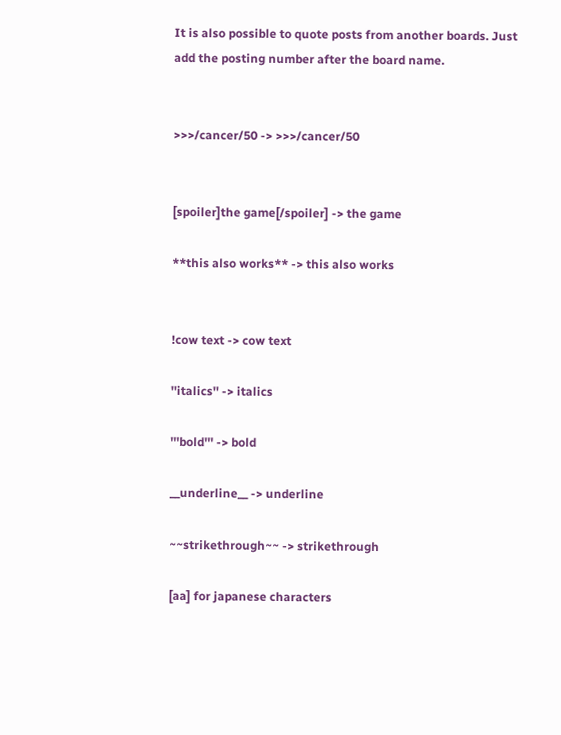It is also possible to quote posts from another boards. Just add the posting number after the board name.


>>>/cancer/50 -> >>>/cancer/50


[spoiler]the game[/spoiler] -> the game

**this also works** -> this also works


!cow text -> cow text

''italics'' -> italics

'''bold''' -> bold

__underline__ -> underline

~~strikethrough~~ -> strikethrough

[aa] for japanese characters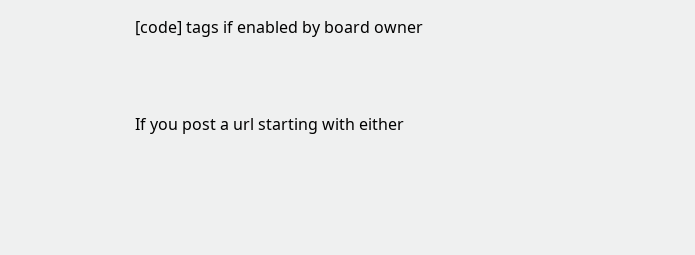[code] tags if enabled by board owner


If you post a url starting with either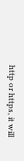http or https, it will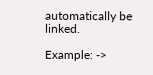automatically be linked.

Example: ->